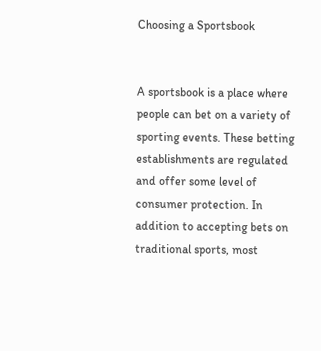Choosing a Sportsbook


A sportsbook is a place where people can bet on a variety of sporting events. These betting establishments are regulated and offer some level of consumer protection. In addition to accepting bets on traditional sports, most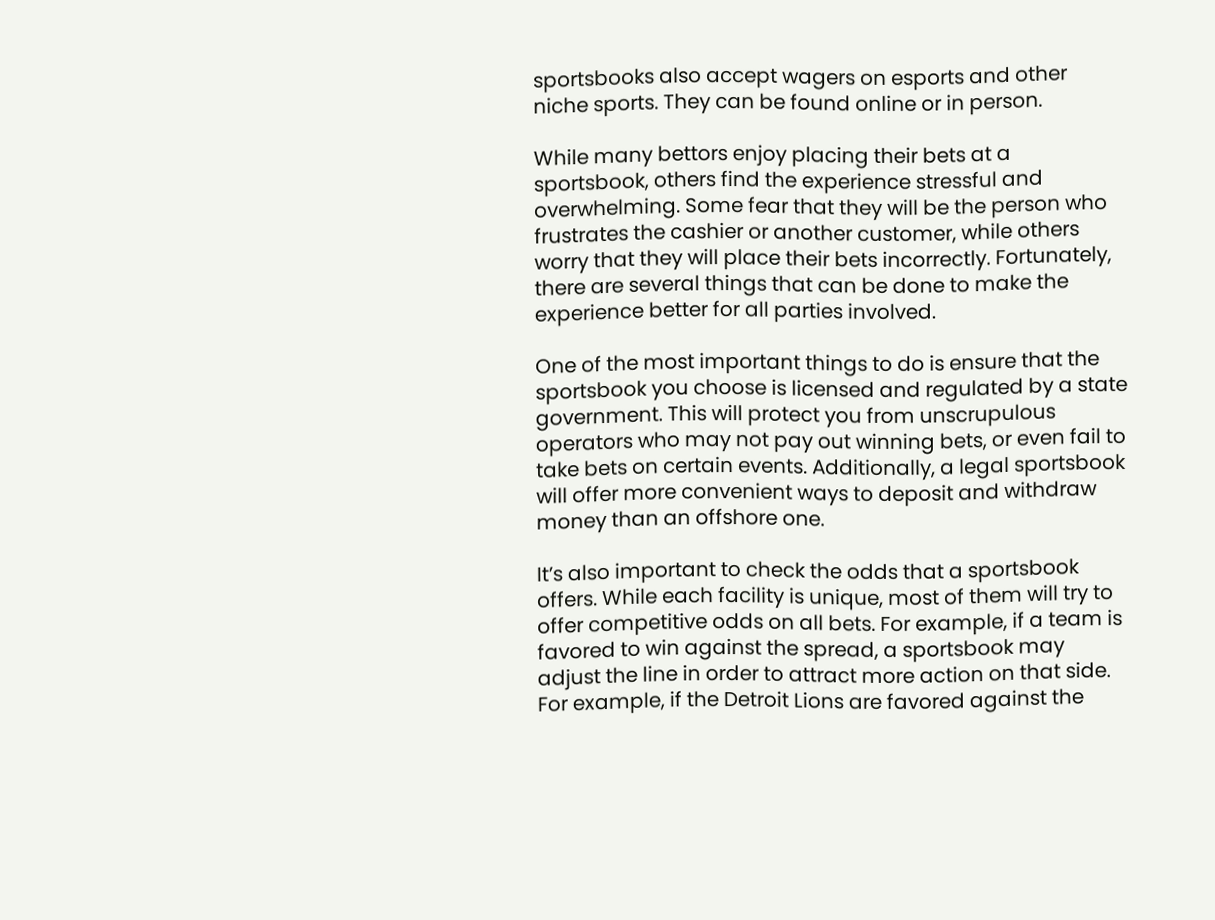sportsbooks also accept wagers on esports and other niche sports. They can be found online or in person.

While many bettors enjoy placing their bets at a sportsbook, others find the experience stressful and overwhelming. Some fear that they will be the person who frustrates the cashier or another customer, while others worry that they will place their bets incorrectly. Fortunately, there are several things that can be done to make the experience better for all parties involved.

One of the most important things to do is ensure that the sportsbook you choose is licensed and regulated by a state government. This will protect you from unscrupulous operators who may not pay out winning bets, or even fail to take bets on certain events. Additionally, a legal sportsbook will offer more convenient ways to deposit and withdraw money than an offshore one.

It’s also important to check the odds that a sportsbook offers. While each facility is unique, most of them will try to offer competitive odds on all bets. For example, if a team is favored to win against the spread, a sportsbook may adjust the line in order to attract more action on that side. For example, if the Detroit Lions are favored against the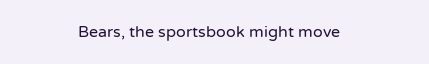Bears, the sportsbook might move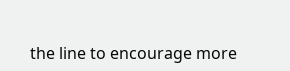the line to encourage more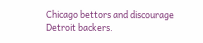Chicago bettors and discourage Detroit backers.